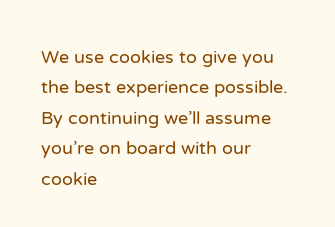We use cookies to give you the best experience possible. By continuing we’ll assume you’re on board with our cookie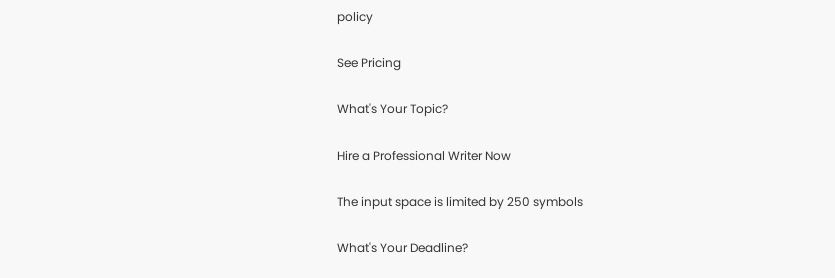policy

See Pricing

What's Your Topic?

Hire a Professional Writer Now

The input space is limited by 250 symbols

What's Your Deadline?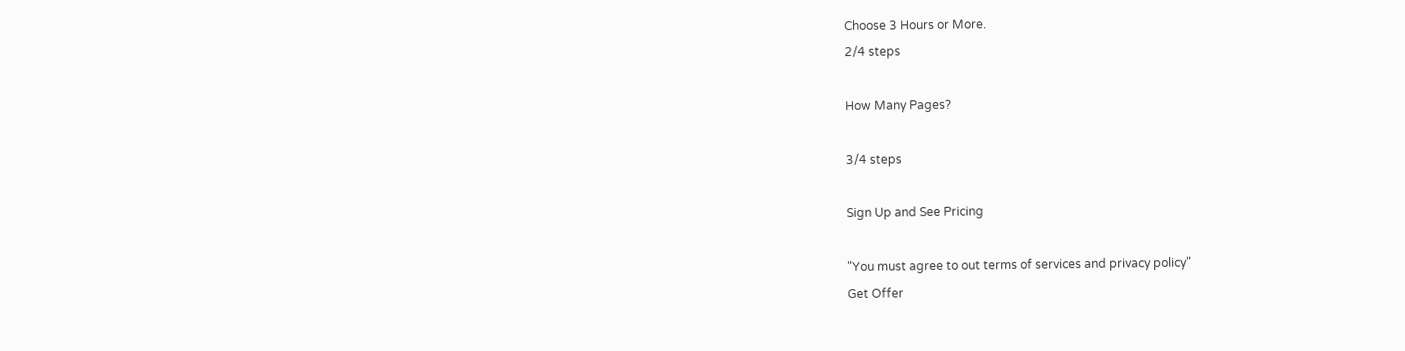Choose 3 Hours or More.
2/4 steps

How Many Pages?

3/4 steps

Sign Up and See Pricing

"You must agree to out terms of services and privacy policy"
Get Offer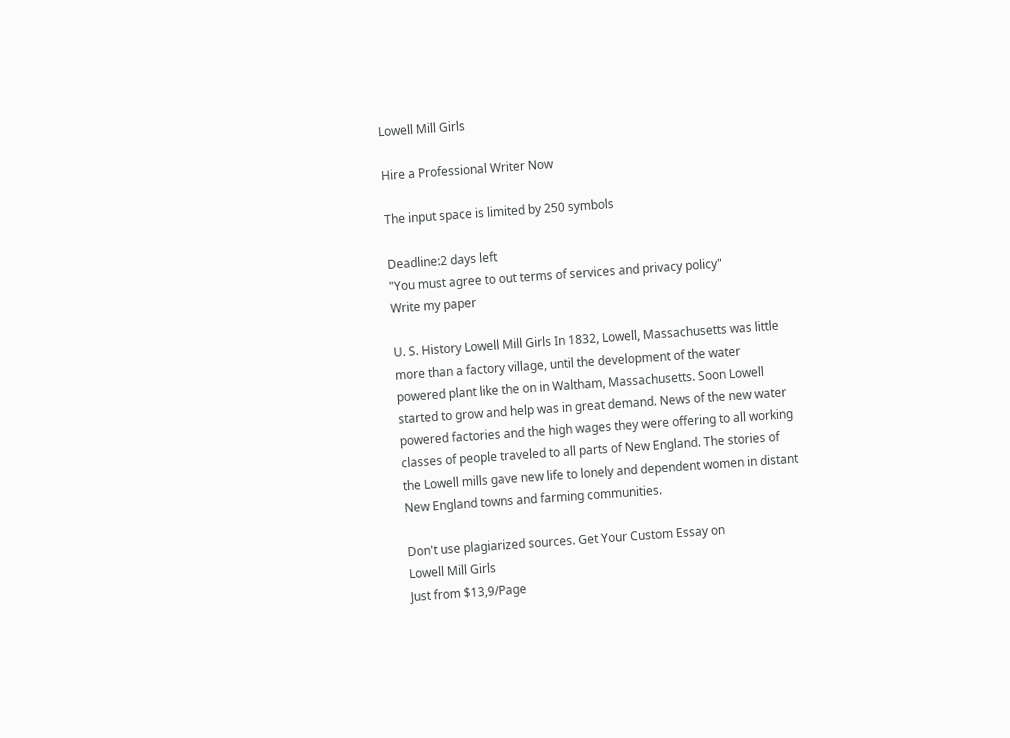Lowell Mill Girls

Hire a Professional Writer Now

The input space is limited by 250 symbols

Deadline:2 days left
"You must agree to out terms of services and privacy policy"
Write my paper

U. S. History Lowell Mill Girls In 1832, Lowell, Massachusetts was little more than a factory village, until the development of the water powered plant like the on in Waltham, Massachusetts. Soon Lowell started to grow and help was in great demand. News of the new water powered factories and the high wages they were offering to all working classes of people traveled to all parts of New England. The stories of the Lowell mills gave new life to lonely and dependent women in distant New England towns and farming communities.

Don't use plagiarized sources. Get Your Custom Essay on
Lowell Mill Girls
Just from $13,9/Page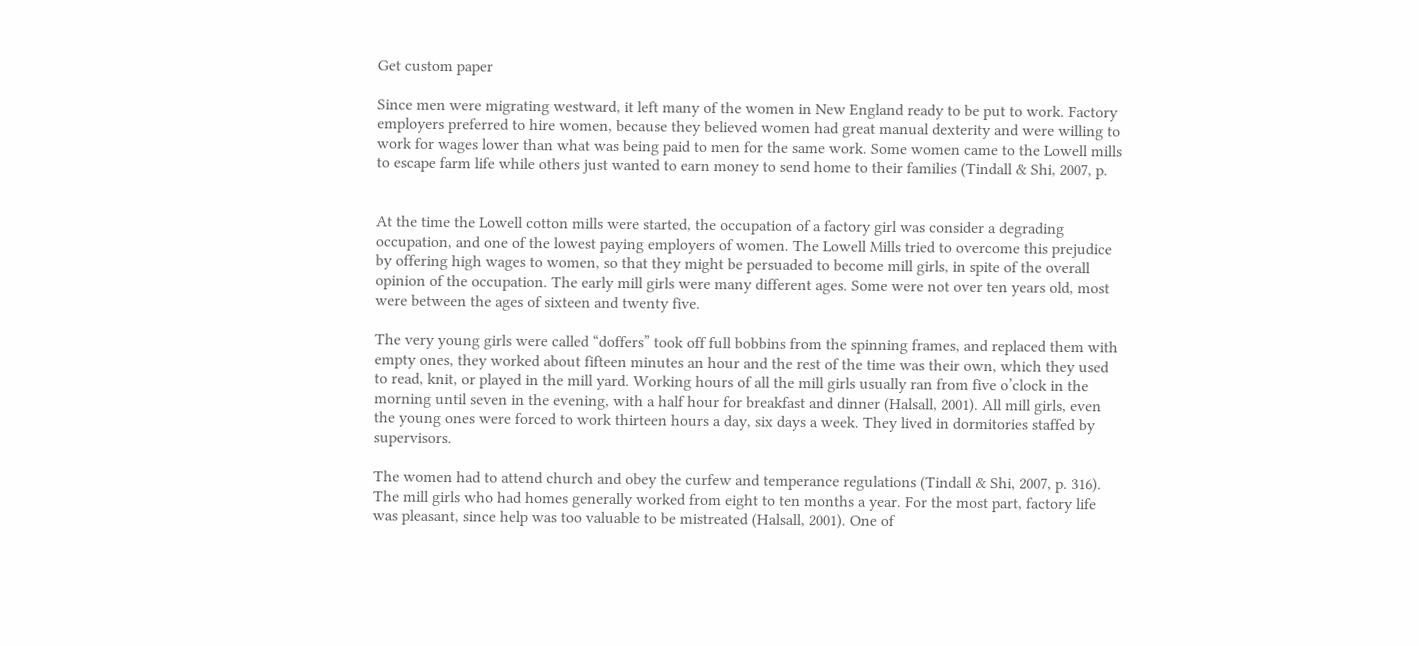Get custom paper

Since men were migrating westward, it left many of the women in New England ready to be put to work. Factory employers preferred to hire women, because they believed women had great manual dexterity and were willing to work for wages lower than what was being paid to men for the same work. Some women came to the Lowell mills to escape farm life while others just wanted to earn money to send home to their families (Tindall & Shi, 2007, p.


At the time the Lowell cotton mills were started, the occupation of a factory girl was consider a degrading occupation, and one of the lowest paying employers of women. The Lowell Mills tried to overcome this prejudice by offering high wages to women, so that they might be persuaded to become mill girls, in spite of the overall opinion of the occupation. The early mill girls were many different ages. Some were not over ten years old, most were between the ages of sixteen and twenty five.

The very young girls were called “doffers” took off full bobbins from the spinning frames, and replaced them with empty ones, they worked about fifteen minutes an hour and the rest of the time was their own, which they used to read, knit, or played in the mill yard. Working hours of all the mill girls usually ran from five o’clock in the morning until seven in the evening, with a half hour for breakfast and dinner (Halsall, 2001). All mill girls, even the young ones were forced to work thirteen hours a day, six days a week. They lived in dormitories staffed by supervisors.

The women had to attend church and obey the curfew and temperance regulations (Tindall & Shi, 2007, p. 316). The mill girls who had homes generally worked from eight to ten months a year. For the most part, factory life was pleasant, since help was too valuable to be mistreated (Halsall, 2001). One of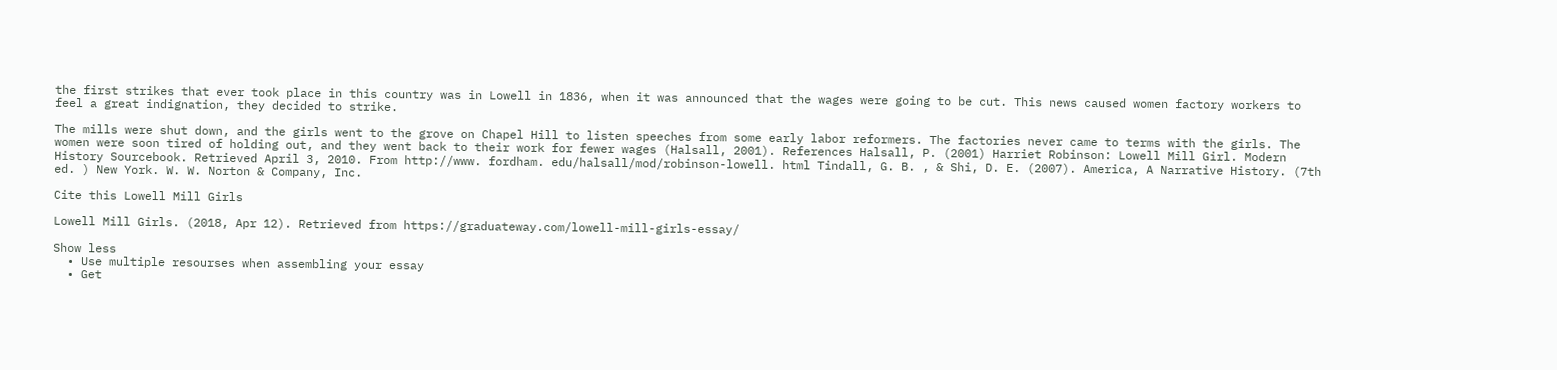the first strikes that ever took place in this country was in Lowell in 1836, when it was announced that the wages were going to be cut. This news caused women factory workers to feel a great indignation, they decided to strike.

The mills were shut down, and the girls went to the grove on Chapel Hill to listen speeches from some early labor reformers. The factories never came to terms with the girls. The women were soon tired of holding out, and they went back to their work for fewer wages (Halsall, 2001). References Halsall, P. (2001) Harriet Robinson: Lowell Mill Girl. Modern History Sourcebook. Retrieved April 3, 2010. From http://www. fordham. edu/halsall/mod/robinson-lowell. html Tindall, G. B. , & Shi, D. E. (2007). America, A Narrative History. (7th ed. ) New York. W. W. Norton & Company, Inc.

Cite this Lowell Mill Girls

Lowell Mill Girls. (2018, Apr 12). Retrieved from https://graduateway.com/lowell-mill-girls-essay/

Show less
  • Use multiple resourses when assembling your essay
  • Get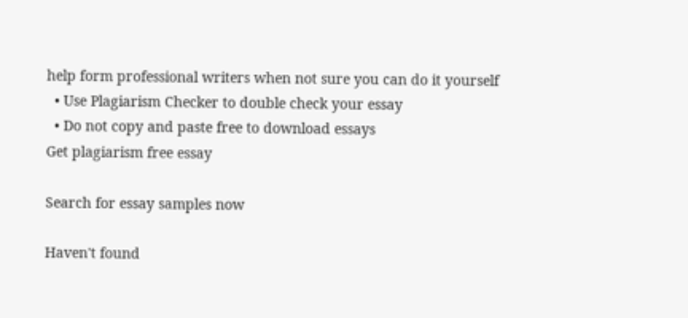help form professional writers when not sure you can do it yourself
  • Use Plagiarism Checker to double check your essay
  • Do not copy and paste free to download essays
Get plagiarism free essay

Search for essay samples now

Haven't found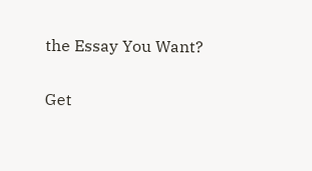the Essay You Want?

Get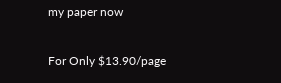my paper now

For Only $13.90/page